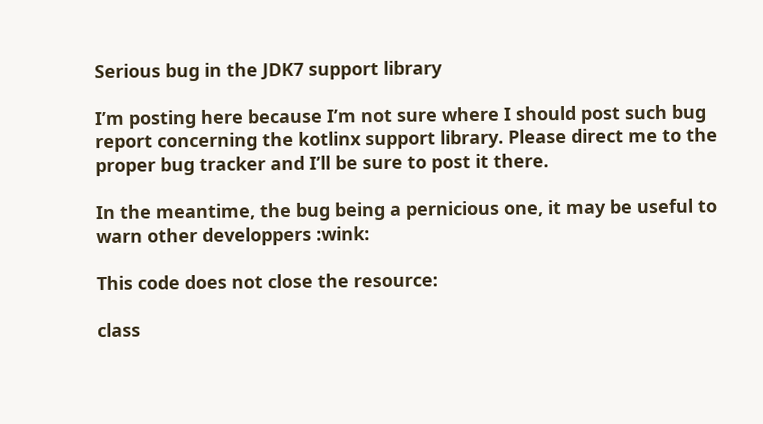Serious bug in the JDK7 support library

I’m posting here because I’m not sure where I should post such bug report concerning the kotlinx support library. Please direct me to the proper bug tracker and I’ll be sure to post it there.

In the meantime, the bug being a pernicious one, it may be useful to warn other developpers :wink:

This code does not close the resource:

class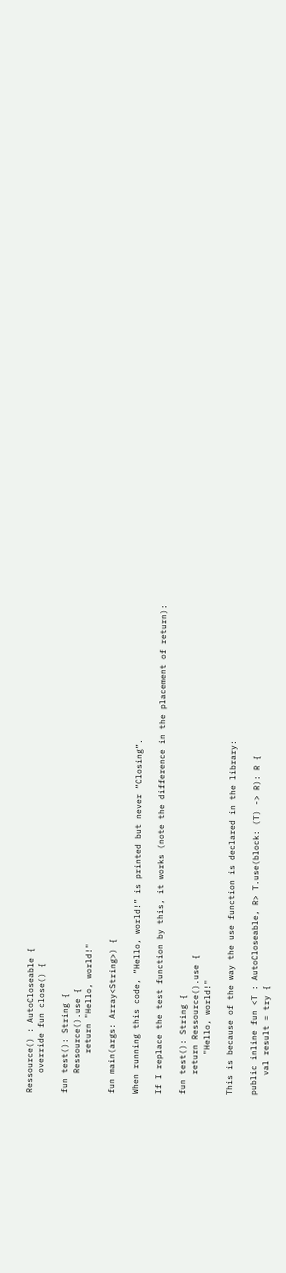Ressource() : AutoCloseable {
    override fun close() {

fun test(): String {
    Ressource().use {
        return "Hello, world!"

fun main(args: Array<String>) {

When running this code, “Hello, world!” is printed but never “Closing”.

If I replace the test function by this, it works (note the difference in the placement of return):

fun test(): String {
    return Ressource().use {
        "Hello, world!"

This is because of the way the use function is declared in the library:

public inline fun <T : AutoCloseable, R> T.use(block: (T) -> R): R {
    val result = try {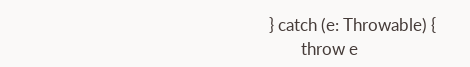} catch (e: Throwable) {
        throw e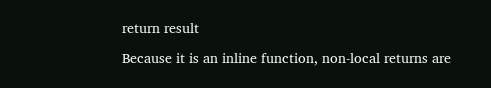return result

Because it is an inline function, non-local returns are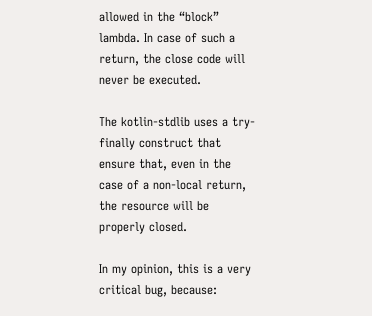allowed in the “block” lambda. In case of such a return, the close code will never be executed.

The kotlin-stdlib uses a try-finally construct that ensure that, even in the case of a non-local return, the resource will be properly closed.

In my opinion, this is a very critical bug, because: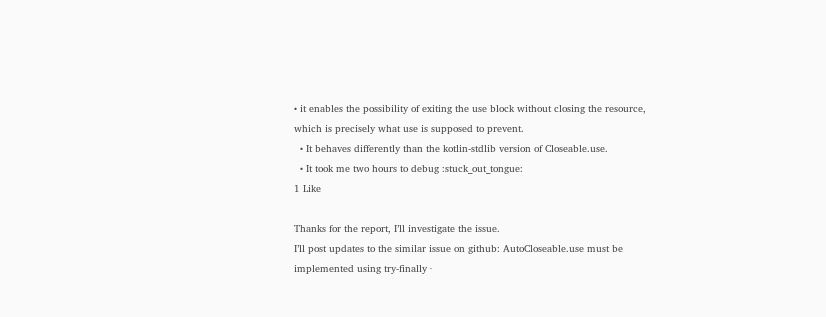• it enables the possibility of exiting the use block without closing the resource, which is precisely what use is supposed to prevent.
  • It behaves differently than the kotlin-stdlib version of Closeable.use.
  • It took me two hours to debug :stuck_out_tongue:
1 Like

Thanks for the report, I’ll investigate the issue.
I’ll post updates to the similar issue on github: AutoCloseable.use must be implemented using try-finally ·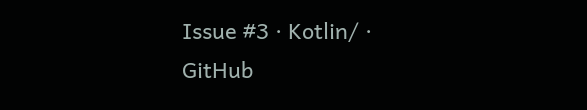Issue #3 · Kotlin/ · GitHub